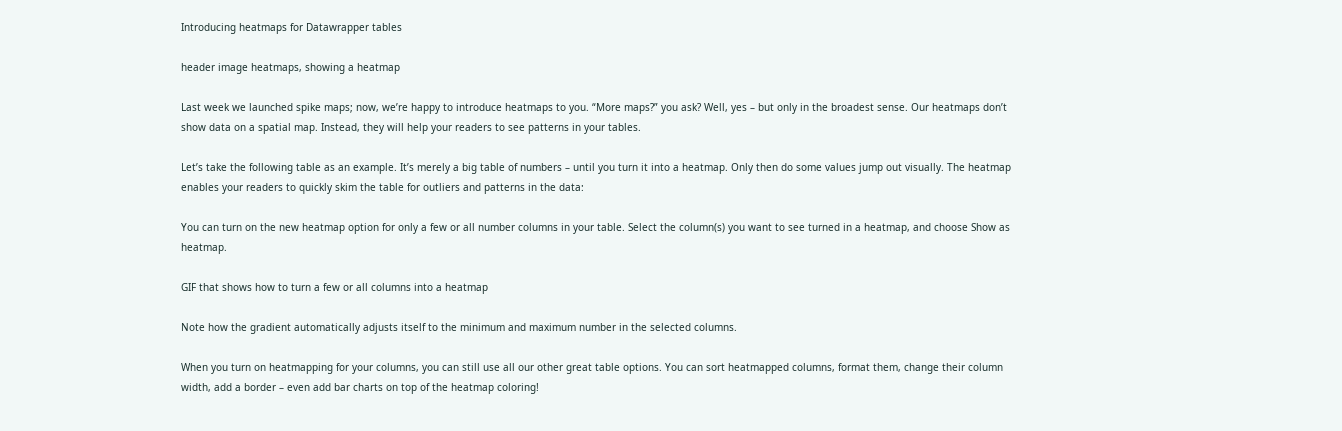Introducing heatmaps for Datawrapper tables

header image heatmaps, showing a heatmap

Last week we launched spike maps; now, we’re happy to introduce heatmaps to you. “More maps?” you ask? Well, yes – but only in the broadest sense. Our heatmaps don’t show data on a spatial map. Instead, they will help your readers to see patterns in your tables.

Let’s take the following table as an example. It’s merely a big table of numbers – until you turn it into a heatmap. Only then do some values jump out visually. The heatmap enables your readers to quickly skim the table for outliers and patterns in the data:

You can turn on the new heatmap option for only a few or all number columns in your table. Select the column(s) you want to see turned in a heatmap, and choose Show as heatmap.

GIF that shows how to turn a few or all columns into a heatmap

Note how the gradient automatically adjusts itself to the minimum and maximum number in the selected columns.

When you turn on heatmapping for your columns, you can still use all our other great table options. You can sort heatmapped columns, format them, change their column width, add a border – even add bar charts on top of the heatmap coloring!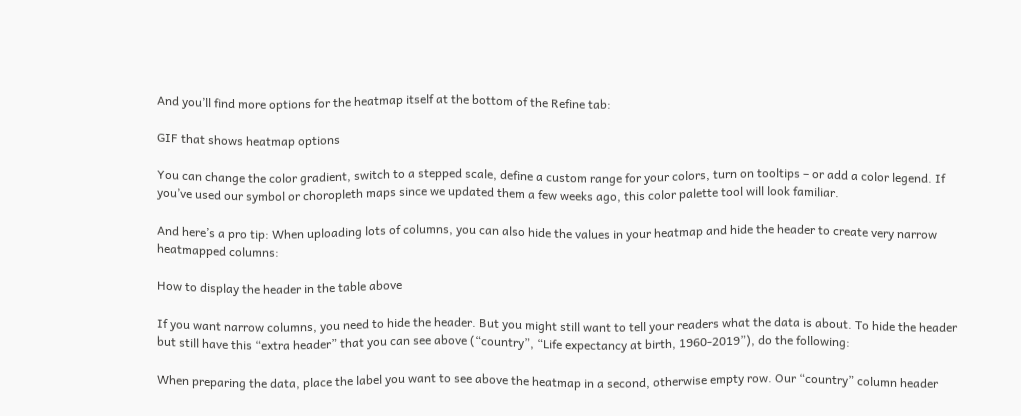And you’ll find more options for the heatmap itself at the bottom of the Refine tab:

GIF that shows heatmap options

You can change the color gradient, switch to a stepped scale, define a custom range for your colors, turn on tooltips – or add a color legend. If you’ve used our symbol or choropleth maps since we updated them a few weeks ago, this color palette tool will look familiar.

And here’s a pro tip: When uploading lots of columns, you can also hide the values in your heatmap and hide the header to create very narrow heatmapped columns:

How to display the header in the table above

If you want narrow columns, you need to hide the header. But you might still want to tell your readers what the data is about. To hide the header but still have this “extra header” that you can see above (“country”, “Life expectancy at birth, 1960-2019”), do the following:

When preparing the data, place the label you want to see above the heatmap in a second, otherwise empty row. Our “country” column header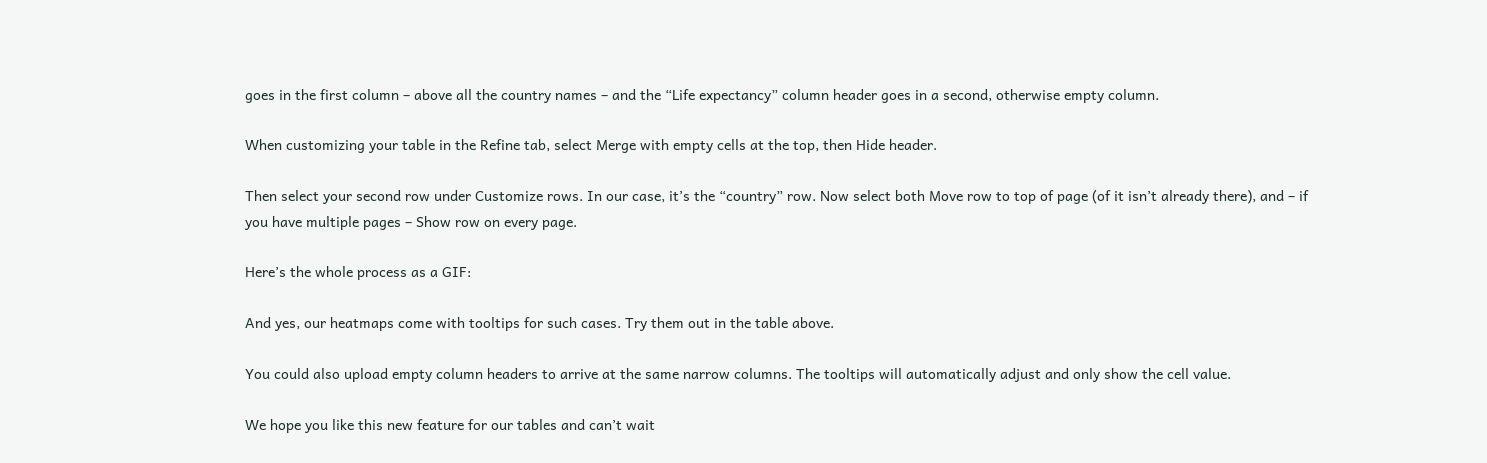goes in the first column – above all the country names – and the “Life expectancy” column header goes in a second, otherwise empty column.

When customizing your table in the Refine tab, select Merge with empty cells at the top, then Hide header.

Then select your second row under Customize rows. In our case, it’s the “country” row. Now select both Move row to top of page (of it isn’t already there), and – if you have multiple pages – Show row on every page.

Here’s the whole process as a GIF:

And yes, our heatmaps come with tooltips for such cases. Try them out in the table above.

You could also upload empty column headers to arrive at the same narrow columns. The tooltips will automatically adjust and only show the cell value.

We hope you like this new feature for our tables and can’t wait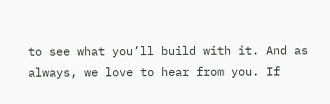to see what you’ll build with it. And as always, we love to hear from you. If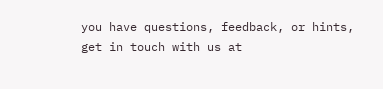you have questions, feedback, or hints, get in touch with us at